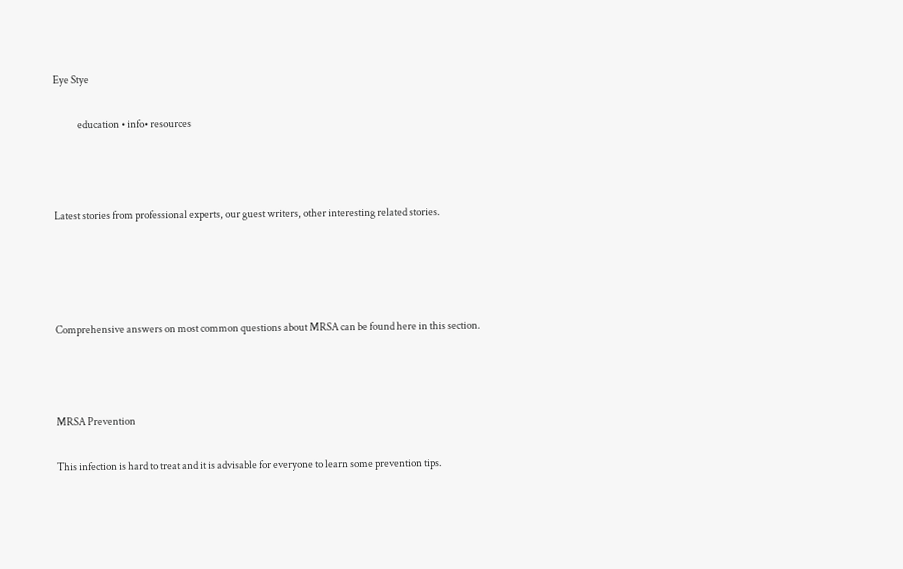Eye Stye

            education • info• resources



Latest stories from professional experts, our guest writers, other interesting related stories.




Comprehensive answers on most common questions about MRSA can be found here in this section.



MRSA Prevention

This infection is hard to treat and it is advisable for everyone to learn some prevention tips.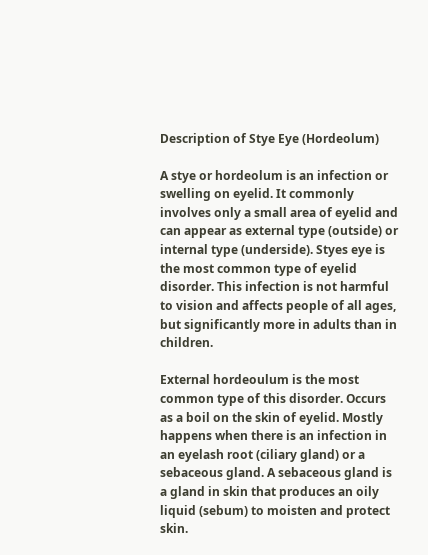Description of Stye Eye (Hordeolum)

A stye or hordeolum is an infection or swelling on eyelid. It commonly involves only a small area of eyelid and can appear as external type (outside) or internal type (underside). Styes eye is the most common type of eyelid disorder. This infection is not harmful to vision and affects people of all ages, but significantly more in adults than in children.

External hordeoulum is the most common type of this disorder. Occurs as a boil on the skin of eyelid. Mostly happens when there is an infection in an eyelash root (ciliary gland) or a sebaceous gland. A sebaceous gland is a gland in skin that produces an oily liquid (sebum) to moisten and protect skin.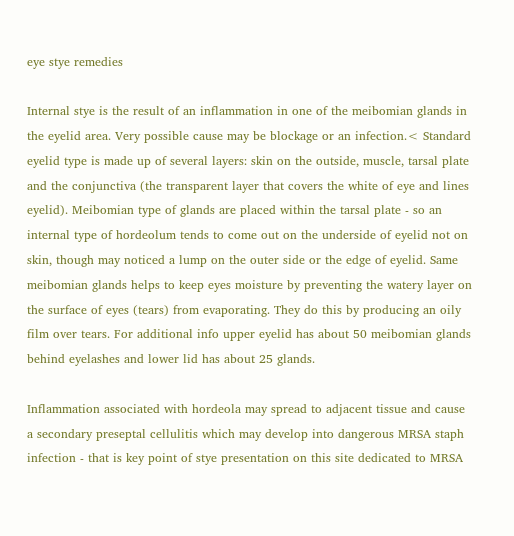eye stye remedies

Internal stye is the result of an inflammation in one of the meibomian glands in the eyelid area. Very possible cause may be blockage or an infection.< Standard eyelid type is made up of several layers: skin on the outside, muscle, tarsal plate and the conjunctiva (the transparent layer that covers the white of eye and lines eyelid). Meibomian type of glands are placed within the tarsal plate - so an internal type of hordeolum tends to come out on the underside of eyelid not on skin, though may noticed a lump on the outer side or the edge of eyelid. Same meibomian glands helps to keep eyes moisture by preventing the watery layer on the surface of eyes (tears) from evaporating. They do this by producing an oily film over tears. For additional info upper eyelid has about 50 meibomian glands behind eyelashes and lower lid has about 25 glands.

Inflammation associated with hordeola may spread to adjacent tissue and cause a secondary preseptal cellulitis which may develop into dangerous MRSA staph infection - that is key point of stye presentation on this site dedicated to MRSA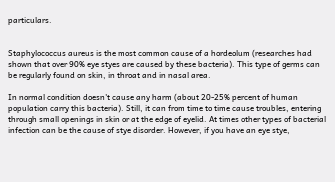particulars.


Staphylococcus aureus is the most common cause of a hordeolum (researches had shown that over 90% eye styes are caused by these bacteria). This type of germs can be regularly found on skin, in throat and in nasal area.

In normal condition doesn't cause any harm (about 20-25% percent of human population carry this bacteria). Still, it can from time to time cause troubles, entering through small openings in skin or at the edge of eyelid. At times other types of bacterial infection can be the cause of stye disorder. However, if you have an eye stye,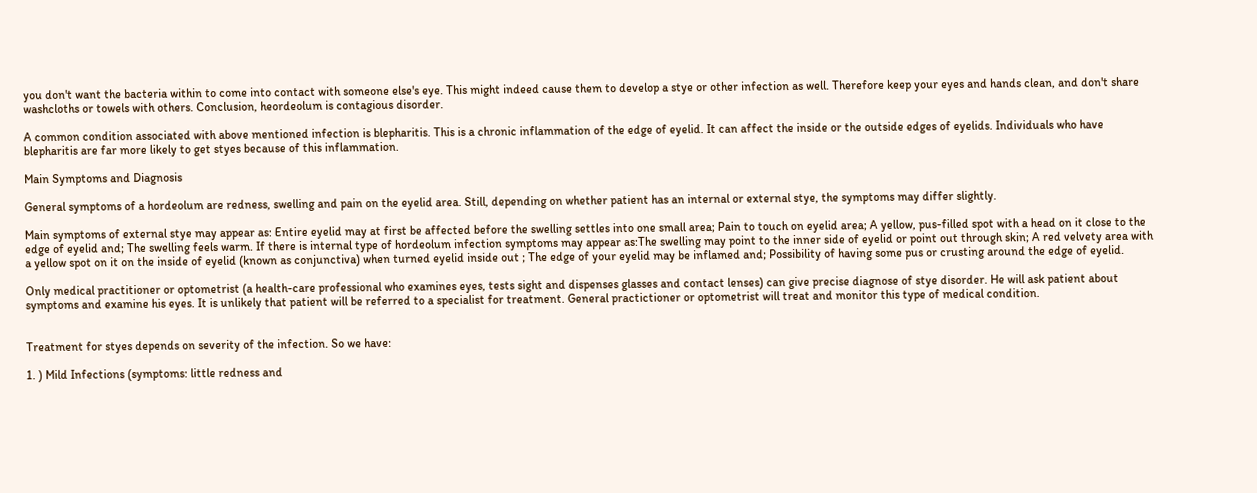you don't want the bacteria within to come into contact with someone else's eye. This might indeed cause them to develop a stye or other infection as well. Therefore keep your eyes and hands clean, and don't share washcloths or towels with others. Conclusion, heordeolum is contagious disorder.

A common condition associated with above mentioned infection is blepharitis. This is a chronic inflammation of the edge of eyelid. It can affect the inside or the outside edges of eyelids. Individuals who have blepharitis are far more likely to get styes because of this inflammation.

Main Symptoms and Diagnosis

General symptoms of a hordeolum are redness, swelling and pain on the eyelid area. Still, depending on whether patient has an internal or external stye, the symptoms may differ slightly.

Main symptoms of external stye may appear as: Entire eyelid may at first be affected before the swelling settles into one small area; Pain to touch on eyelid area; A yellow, pus-filled spot with a head on it close to the edge of eyelid and; The swelling feels warm. If there is internal type of hordeolum infection symptoms may appear as:The swelling may point to the inner side of eyelid or point out through skin; A red velvety area with a yellow spot on it on the inside of eyelid (known as conjunctiva) when turned eyelid inside out ; The edge of your eyelid may be inflamed and; Possibility of having some pus or crusting around the edge of eyelid.

Only medical practitioner or optometrist (a health-care professional who examines eyes, tests sight and dispenses glasses and contact lenses) can give precise diagnose of stye disorder. He will ask patient about symptoms and examine his eyes. It is unlikely that patient will be referred to a specialist for treatment. General practictioner or optometrist will treat and monitor this type of medical condition.


Treatment for styes depends on severity of the infection. So we have:

1. ) Mild Infections (symptoms: little redness and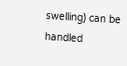swelling) can be handled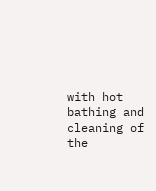with hot bathing and cleaning of the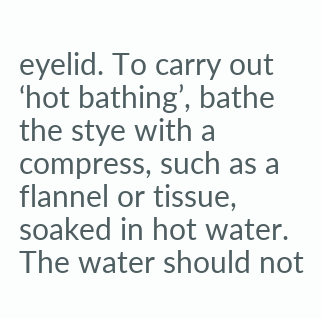eyelid. To carry out ‘hot bathing’, bathe the stye with a compress, such as a flannel or tissue, soaked in hot water. The water should not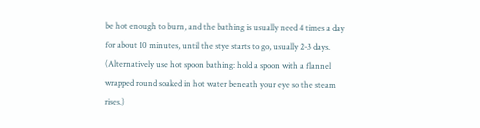be hot enough to burn, and the bathing is usually need 4 times a day for about 10 minutes, until the stye starts to go, usually 2-3 days. (Alternatively use hot spoon bathing: hold a spoon with a flannel wrapped round soaked in hot water beneath your eye so the steam rises.)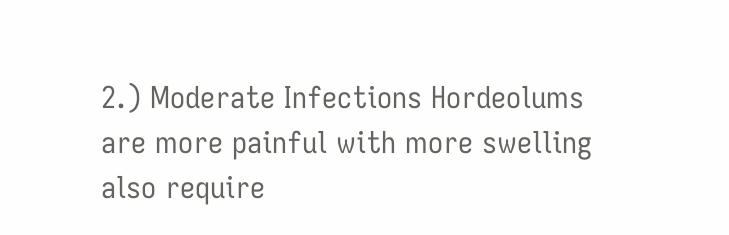2.) Moderate Infections Hordeolums are more painful with more swelling also require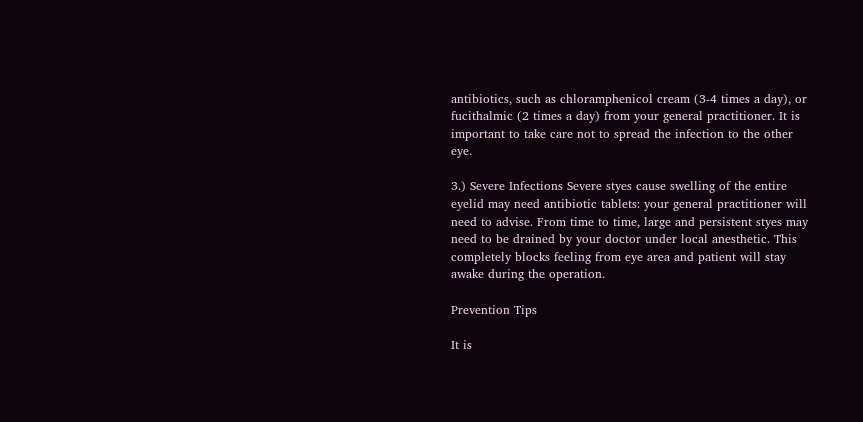antibiotics, such as chloramphenicol cream (3-4 times a day), or fucithalmic (2 times a day) from your general practitioner. It is important to take care not to spread the infection to the other eye.

3.) Severe Infections Severe styes cause swelling of the entire eyelid may need antibiotic tablets: your general practitioner will need to advise. From time to time, large and persistent styes may need to be drained by your doctor under local anesthetic. This completely blocks feeling from eye area and patient will stay awake during the operation.

Prevention Tips

It is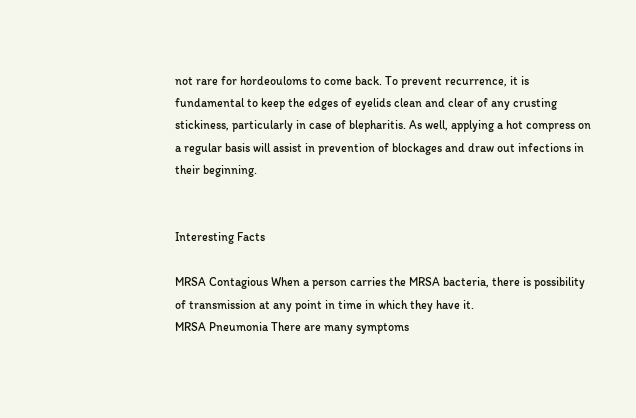not rare for hordeouloms to come back. To prevent recurrence, it is fundamental to keep the edges of eyelids clean and clear of any crusting stickiness, particularly in case of blepharitis. As well, applying a hot compress on a regular basis will assist in prevention of blockages and draw out infections in their beginning.


Interesting Facts

MRSA Contagious When a person carries the MRSA bacteria, there is possibility of transmission at any point in time in which they have it.
MRSA Pneumonia There are many symptoms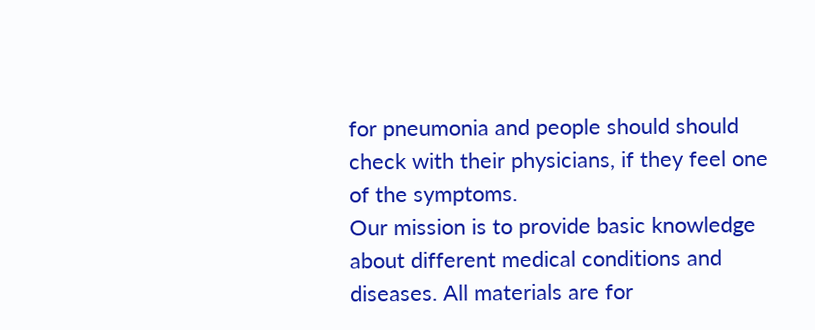for pneumonia and people should should check with their physicians, if they feel one of the symptoms.
Our mission is to provide basic knowledge about different medical conditions and diseases. All materials are for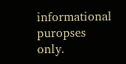informational puropses only.